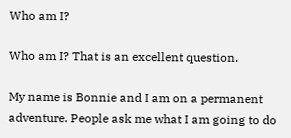Who am I?

Who am I? That is an excellent question.

My name is Bonnie and I am on a permanent adventure. People ask me what I am going to do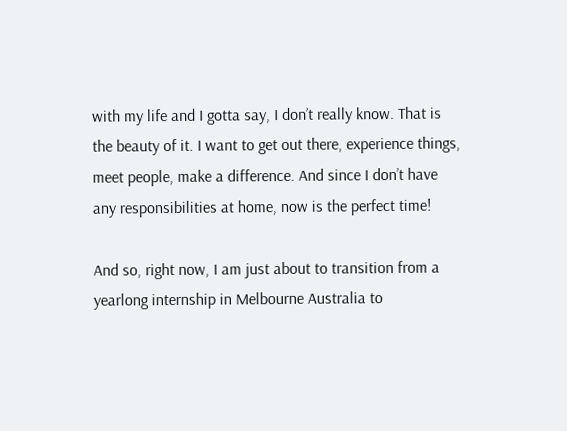with my life and I gotta say, I don’t really know. That is the beauty of it. I want to get out there, experience things, meet people, make a difference. And since I don’t have any responsibilities at home, now is the perfect time!

And so, right now, I am just about to transition from a yearlong internship in Melbourne Australia to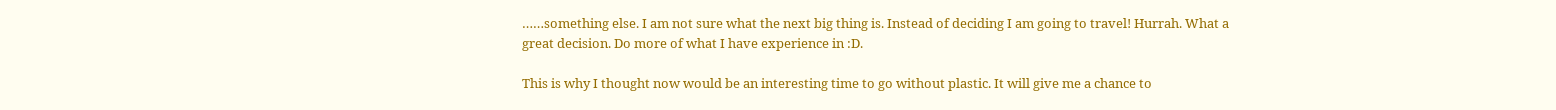……something else. I am not sure what the next big thing is. Instead of deciding I am going to travel! Hurrah. What a great decision. Do more of what I have experience in :D.

This is why I thought now would be an interesting time to go without plastic. It will give me a chance to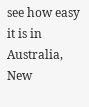see how easy it is in Australia, New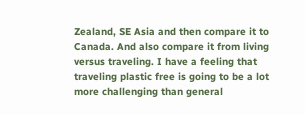Zealand, SE Asia and then compare it to Canada. And also compare it from living versus traveling. I have a feeling that traveling plastic free is going to be a lot more challenging than general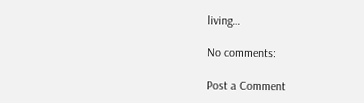living…

No comments:

Post a Comment